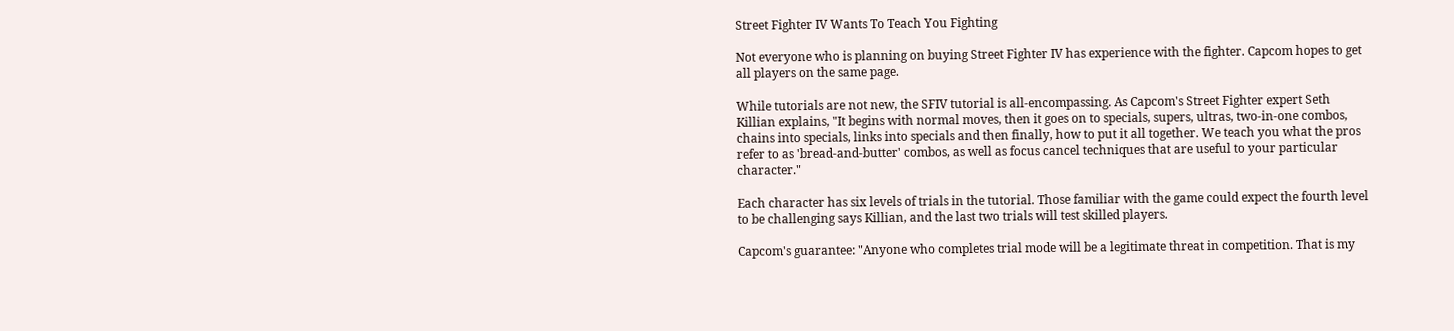Street Fighter IV Wants To Teach You Fighting

Not everyone who is planning on buying Street Fighter IV has experience with the fighter. Capcom hopes to get all players on the same page.

While tutorials are not new, the SFIV tutorial is all-encompassing. As Capcom's Street Fighter expert Seth Killian explains, "It begins with normal moves, then it goes on to specials, supers, ultras, two-in-one combos, chains into specials, links into specials and then finally, how to put it all together. We teach you what the pros refer to as 'bread-and-butter' combos, as well as focus cancel techniques that are useful to your particular character."

Each character has six levels of trials in the tutorial. Those familiar with the game could expect the fourth level to be challenging says Killian, and the last two trials will test skilled players.

Capcom's guarantee: "Anyone who completes trial mode will be a legitimate threat in competition. That is my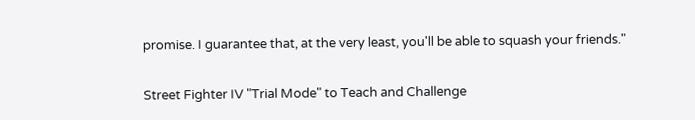promise. I guarantee that, at the very least, you'll be able to squash your friends."

Street Fighter IV "Trial Mode" to Teach and Challenge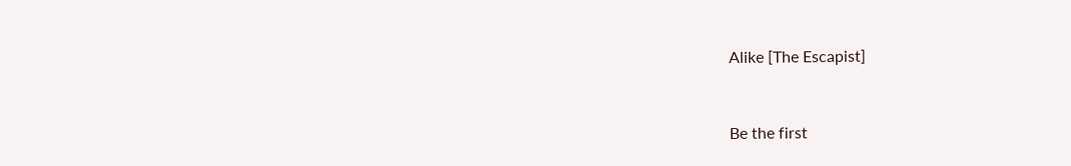Alike [The Escapist]


Be the first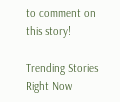to comment on this story!

Trending Stories Right Now